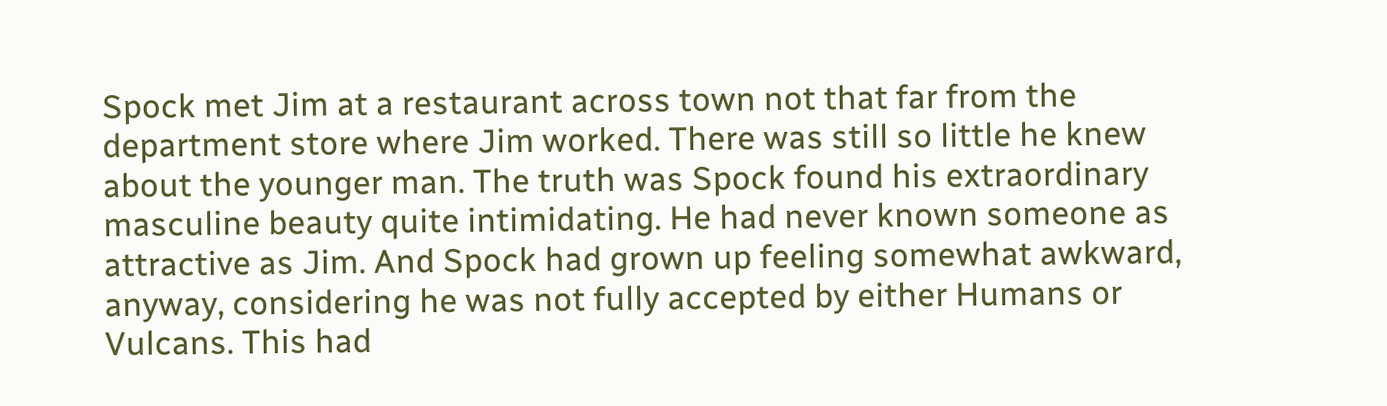Spock met Jim at a restaurant across town not that far from the department store where Jim worked. There was still so little he knew about the younger man. The truth was Spock found his extraordinary masculine beauty quite intimidating. He had never known someone as attractive as Jim. And Spock had grown up feeling somewhat awkward, anyway, considering he was not fully accepted by either Humans or Vulcans. This had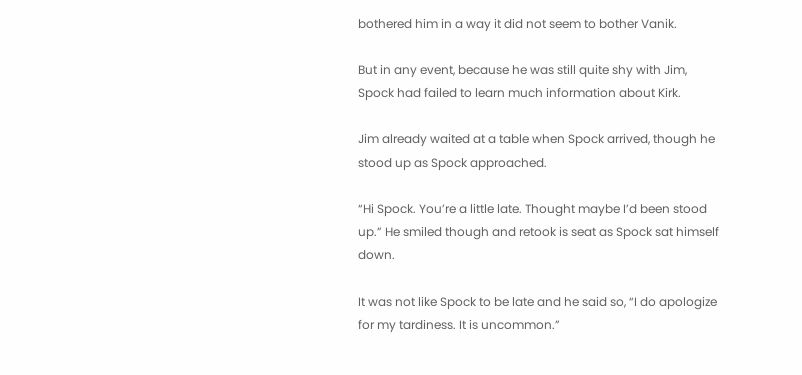bothered him in a way it did not seem to bother Vanik.

But in any event, because he was still quite shy with Jim, Spock had failed to learn much information about Kirk.

Jim already waited at a table when Spock arrived, though he stood up as Spock approached.

“Hi Spock. You’re a little late. Thought maybe I’d been stood up.” He smiled though and retook is seat as Spock sat himself down.

It was not like Spock to be late and he said so, “I do apologize for my tardiness. It is uncommon.”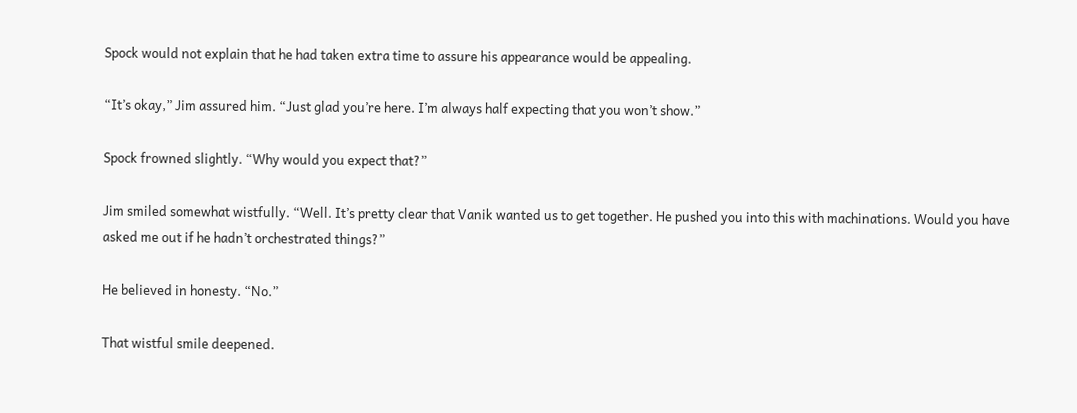Spock would not explain that he had taken extra time to assure his appearance would be appealing.

“It’s okay,” Jim assured him. “Just glad you’re here. I’m always half expecting that you won’t show.”

Spock frowned slightly. “Why would you expect that?”

Jim smiled somewhat wistfully. “Well. It’s pretty clear that Vanik wanted us to get together. He pushed you into this with machinations. Would you have asked me out if he hadn’t orchestrated things?”

He believed in honesty. “No.”

That wistful smile deepened.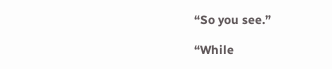“So you see.”

“While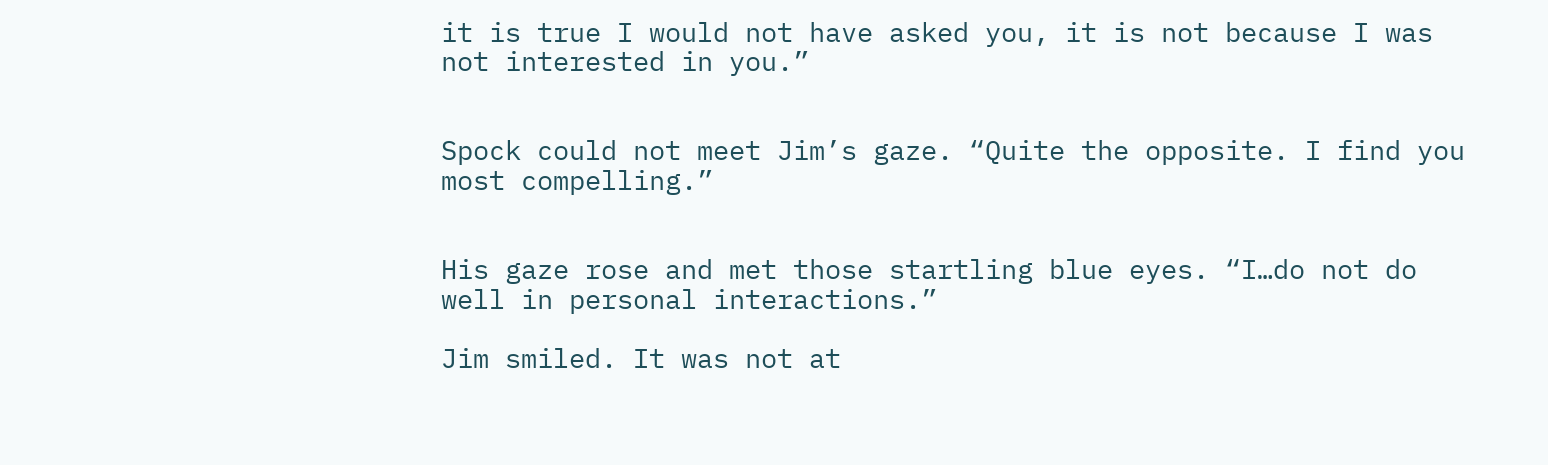it is true I would not have asked you, it is not because I was not interested in you.”


Spock could not meet Jim’s gaze. “Quite the opposite. I find you most compelling.”


His gaze rose and met those startling blue eyes. “I…do not do well in personal interactions.”

Jim smiled. It was not at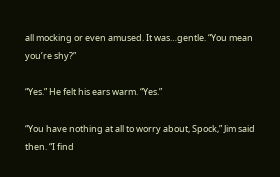all mocking or even amused. It was…gentle. “You mean you’re shy?”

“Yes.” He felt his ears warm. “Yes.”

“You have nothing at all to worry about, Spock,” Jim said then. “I find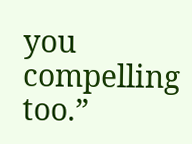you compelling too.”